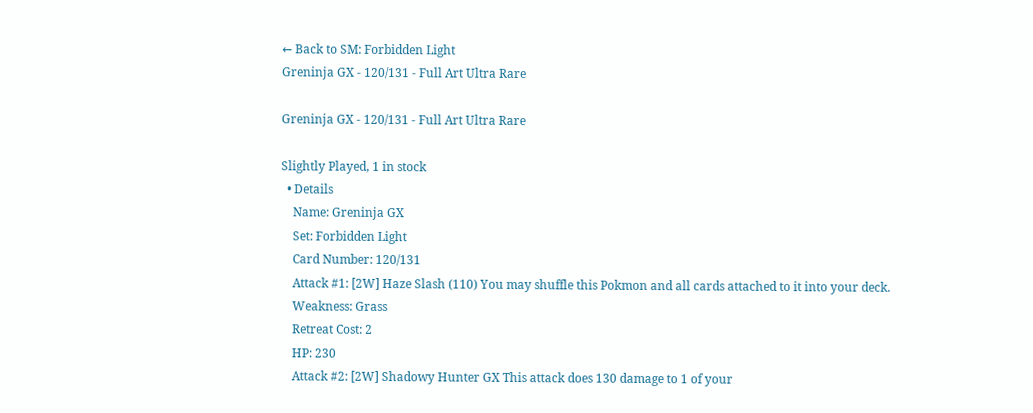← Back to SM: Forbidden Light
Greninja GX - 120/131 - Full Art Ultra Rare

Greninja GX - 120/131 - Full Art Ultra Rare

Slightly Played, 1 in stock
  • Details
    Name: Greninja GX
    Set: Forbidden Light
    Card Number: 120/131
    Attack #1: [2W] Haze Slash (110) You may shuffle this Pokmon and all cards attached to it into your deck.
    Weakness: Grass
    Retreat Cost: 2
    HP: 230
    Attack #2: [2W] Shadowy Hunter GX This attack does 130 damage to 1 of your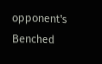opponent's Benched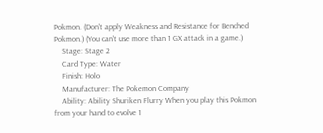Pokmon. (Don't apply Weakness and Resistance for Benched Pokmon.) (You can't use more than 1 GX attack in a game.)
    Stage: Stage 2
    Card Type: Water
    Finish: Holo
    Manufacturer: The Pokemon Company
    Ability: Ability Shuriken Flurry When you play this Pokmon from your hand to evolve 1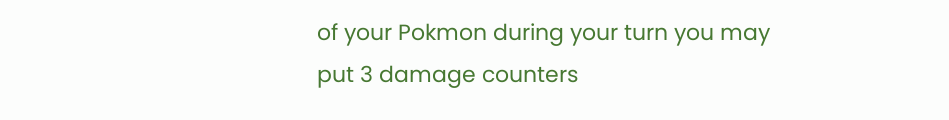of your Pokmon during your turn you may put 3 damage counters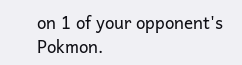on 1 of your opponent's Pokmon.